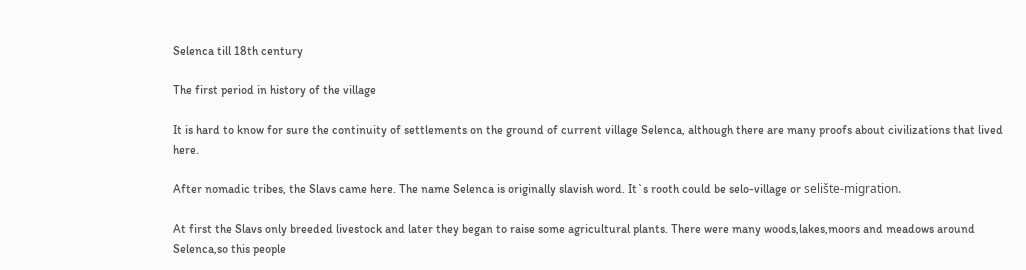Selenca till 18th century

The first period in history of the village

It is hard to know for sure the continuity of settlements on the ground of current village Selenca, although there are many proofs about civilizations that lived here.

After nomadic tribes, the Slavs came here. The name Selenca is originally slavish word. It`s rooth could be selo-village or selište-migration.

At first the Slavs only breeded livestock and later they began to raise some agricultural plants. There were many woods,lakes,moors and meadows around Selenca,so this people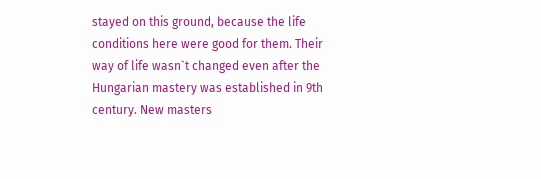stayed on this ground, because the life conditions here were good for them. Their way of life wasn`t changed even after the Hungarian mastery was established in 9th century. New masters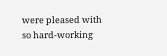were pleased with so hard-working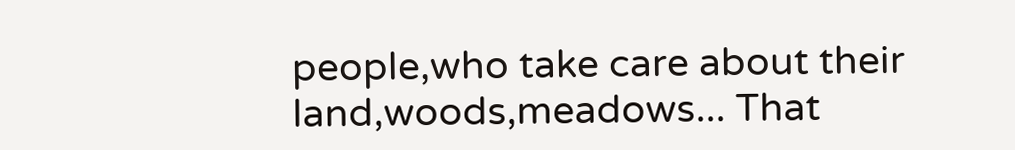people,who take care about their land,woods,meadows... That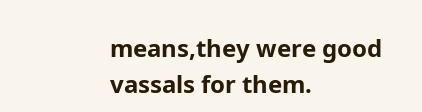means,they were good vassals for them.